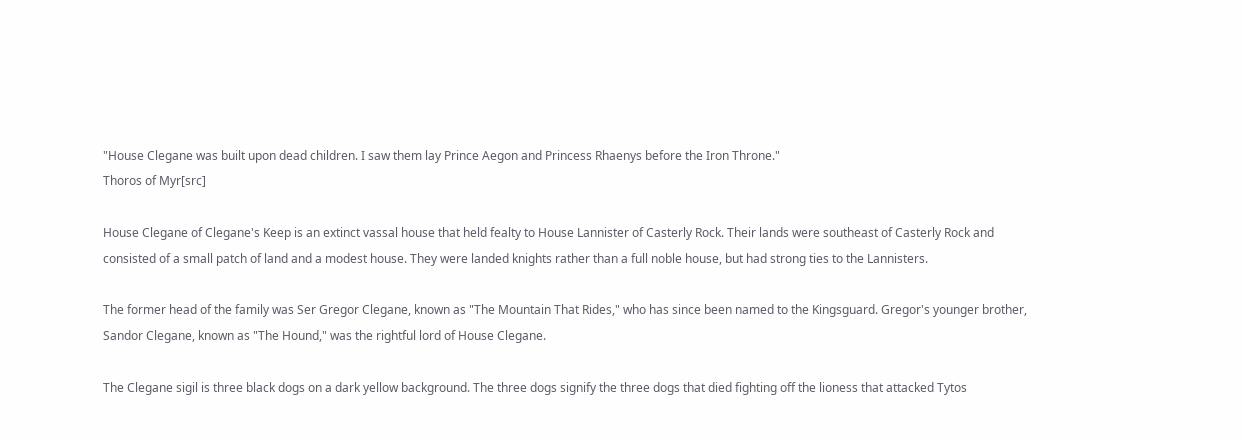"House Clegane was built upon dead children. I saw them lay Prince Aegon and Princess Rhaenys before the Iron Throne."
Thoros of Myr[src]

House Clegane of Clegane's Keep is an extinct vassal house that held fealty to House Lannister of Casterly Rock. Their lands were southeast of Casterly Rock and consisted of a small patch of land and a modest house. They were landed knights rather than a full noble house, but had strong ties to the Lannisters.

The former head of the family was Ser Gregor Clegane, known as "The Mountain That Rides," who has since been named to the Kingsguard. Gregor's younger brother, Sandor Clegane, known as "The Hound," was the rightful lord of House Clegane.

The Clegane sigil is three black dogs on a dark yellow background. The three dogs signify the three dogs that died fighting off the lioness that attacked Tytos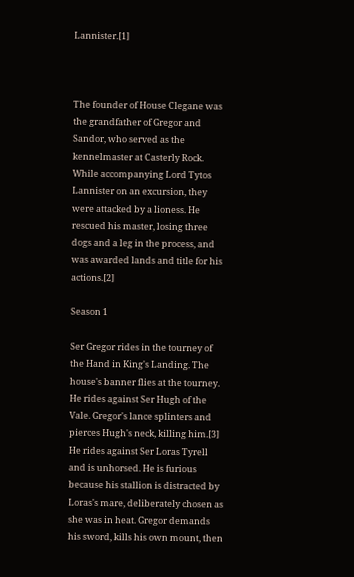Lannister.[1]



The founder of House Clegane was the grandfather of Gregor and Sandor, who served as the kennelmaster at Casterly Rock. While accompanying Lord Tytos Lannister on an excursion, they were attacked by a lioness. He rescued his master, losing three dogs and a leg in the process, and was awarded lands and title for his actions.[2]

Season 1

Ser Gregor rides in the tourney of the Hand in King's Landing. The house's banner flies at the tourney. He rides against Ser Hugh of the Vale. Gregor's lance splinters and pierces Hugh's neck, killing him.[3] He rides against Ser Loras Tyrell and is unhorsed. He is furious because his stallion is distracted by Loras's mare, deliberately chosen as she was in heat. Gregor demands his sword, kills his own mount, then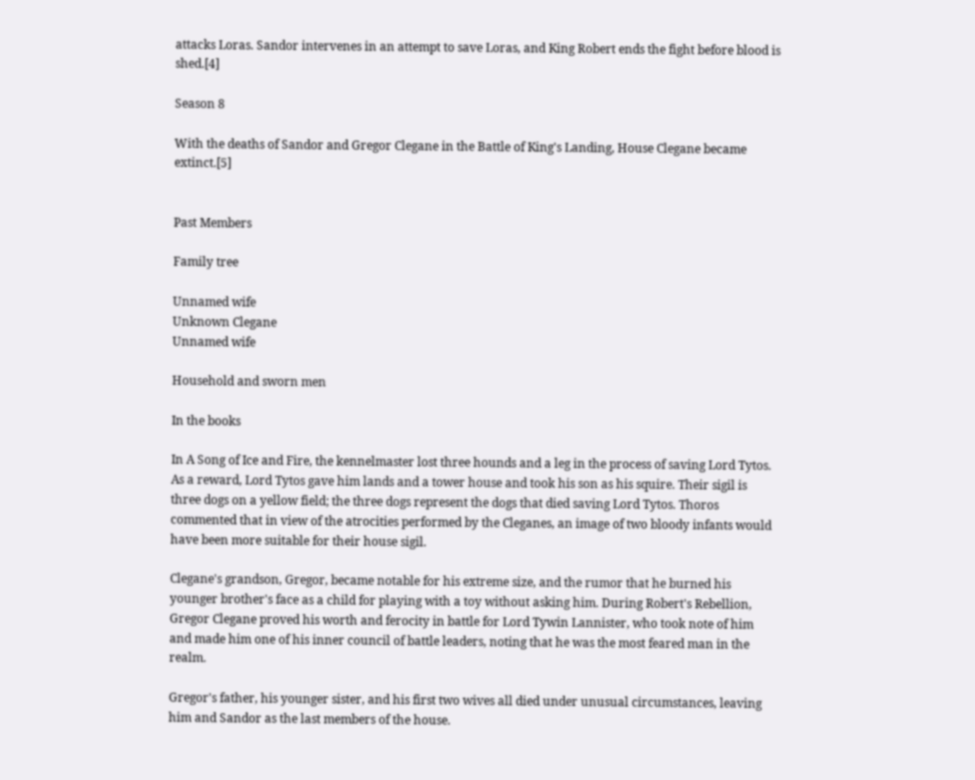attacks Loras. Sandor intervenes in an attempt to save Loras, and King Robert ends the fight before blood is shed.[4]

Season 8

With the deaths of Sandor and Gregor Clegane in the Battle of King's Landing, House Clegane became extinct.[5]


Past Members

Family tree

Unnamed wife
Unknown Clegane
Unnamed wife

Household and sworn men

In the books

In A Song of Ice and Fire, the kennelmaster lost three hounds and a leg in the process of saving Lord Tytos. As a reward, Lord Tytos gave him lands and a tower house and took his son as his squire. Their sigil is three dogs on a yellow field; the three dogs represent the dogs that died saving Lord Tytos. Thoros commented that in view of the atrocities performed by the Cleganes, an image of two bloody infants would have been more suitable for their house sigil.

Clegane's grandson, Gregor, became notable for his extreme size, and the rumor that he burned his younger brother's face as a child for playing with a toy without asking him. During Robert's Rebellion, Gregor Clegane proved his worth and ferocity in battle for Lord Tywin Lannister, who took note of him and made him one of his inner council of battle leaders, noting that he was the most feared man in the realm.

Gregor's father, his younger sister, and his first two wives all died under unusual circumstances, leaving him and Sandor as the last members of the house.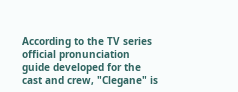According to the TV series official pronunciation guide developed for the cast and crew, "Clegane" is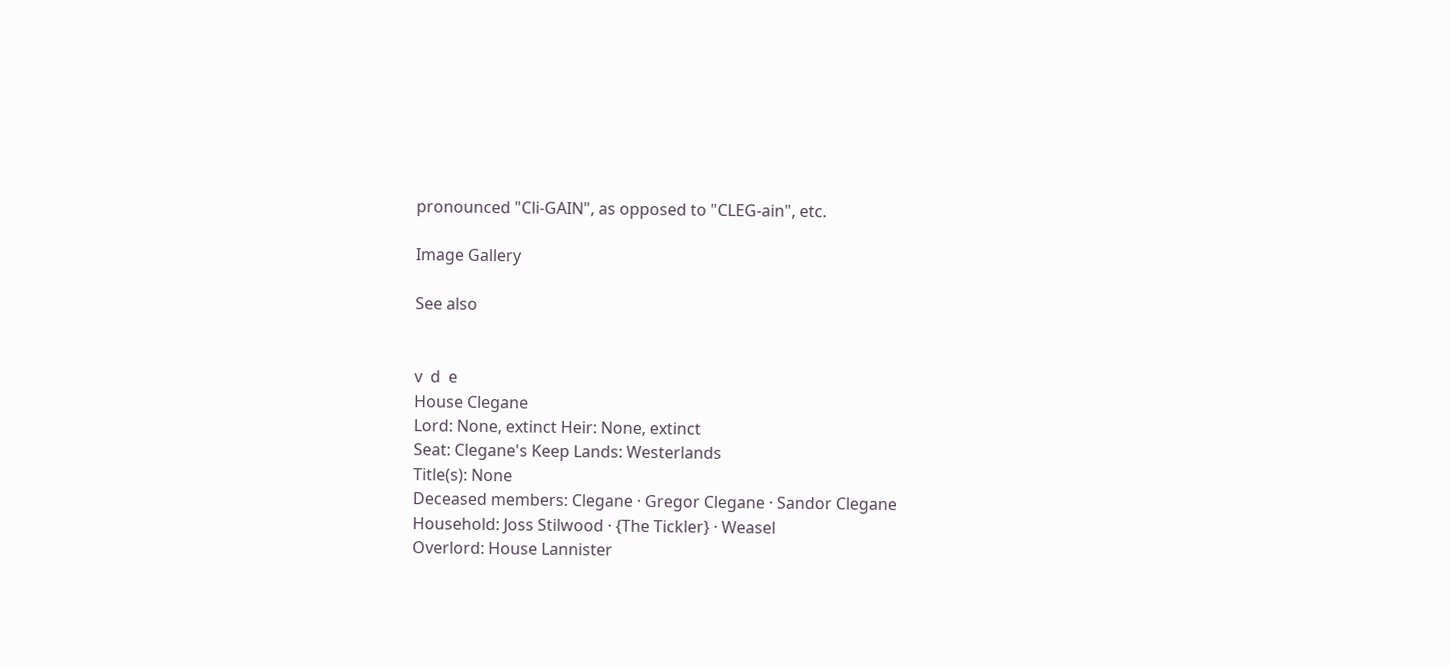pronounced "Cli-GAIN", as opposed to "CLEG-ain", etc.

Image Gallery

See also


v  d  e
House Clegane
Lord: None, extinct Heir: None, extinct
Seat: Clegane's Keep Lands: Westerlands
Title(s): None
Deceased members: Clegane · Gregor Clegane · Sandor Clegane
Household: Joss Stilwood · {The Tickler} · Weasel
Overlord: House Lannister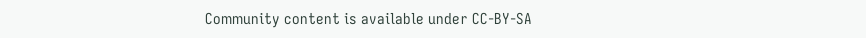Community content is available under CC-BY-SA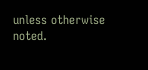unless otherwise noted.